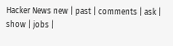Hacker News new | past | comments | ask | show | jobs |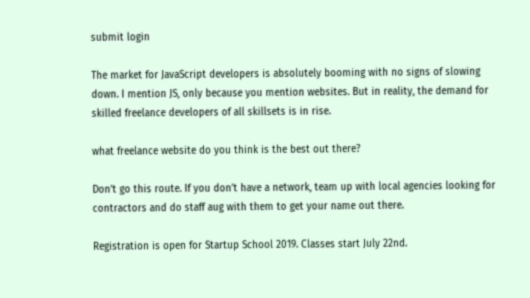submit login

The market for JavaScript developers is absolutely booming with no signs of slowing down. I mention JS, only because you mention websites. But in reality, the demand for skilled freelance developers of all skillsets is in rise.

what freelance website do you think is the best out there?

Don’t go this route. If you don’t have a network, team up with local agencies looking for contractors and do staff aug with them to get your name out there.

Registration is open for Startup School 2019. Classes start July 22nd.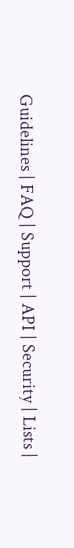Guidelines | FAQ | Support | API | Security | Lists |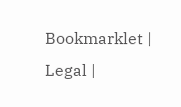Bookmarklet | Legal |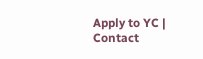Apply to YC | Contact